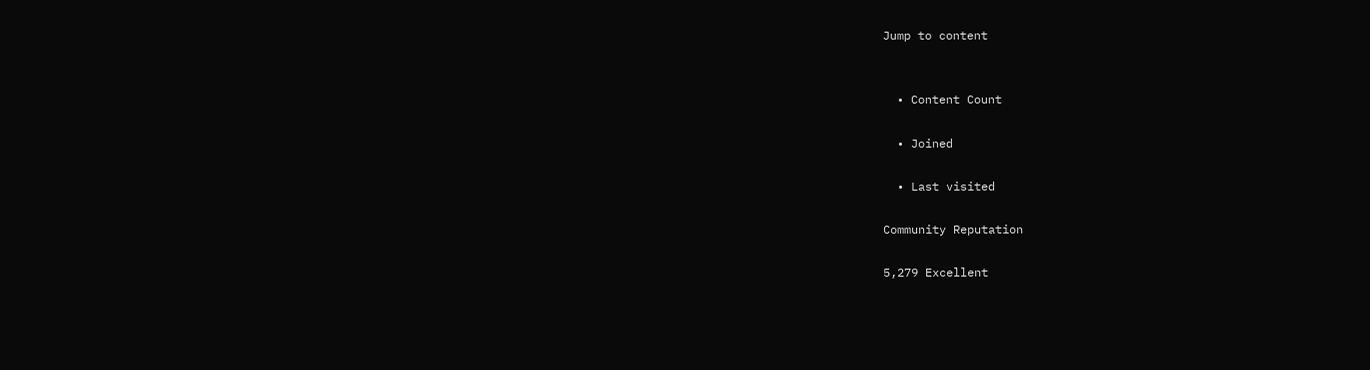Jump to content


  • Content Count

  • Joined

  • Last visited

Community Reputation

5,279 Excellent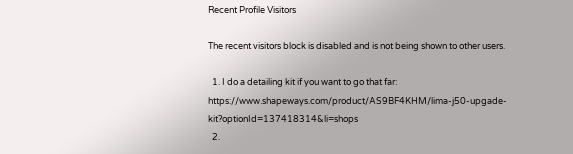Recent Profile Visitors

The recent visitors block is disabled and is not being shown to other users.

  1. I do a detailing kit if you want to go that far: https://www.shapeways.com/product/AS9BF4KHM/lima-j50-upgade-kit?optionId=137418314&li=shops
  2.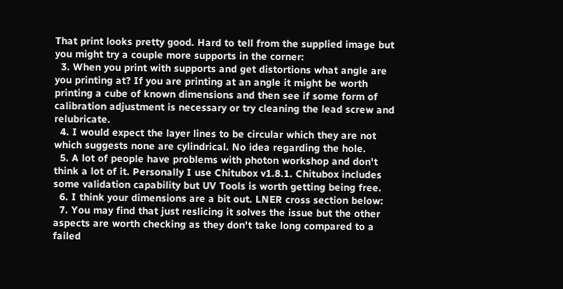That print looks pretty good. Hard to tell from the supplied image but you might try a couple more supports in the corner:
  3. When you print with supports and get distortions what angle are you printing at? If you are printing at an angle it might be worth printing a cube of known dimensions and then see if some form of calibration adjustment is necessary or try cleaning the lead screw and relubricate.
  4. I would expect the layer lines to be circular which they are not which suggests none are cylindrical. No idea regarding the hole.
  5. A lot of people have problems with photon workshop and don't think a lot of it. Personally I use Chitubox v1.8.1. Chitubox includes some validation capability but UV Tools is worth getting being free.
  6. I think your dimensions are a bit out. LNER cross section below:
  7. You may find that just reslicing it solves the issue but the other aspects are worth checking as they don't take long compared to a failed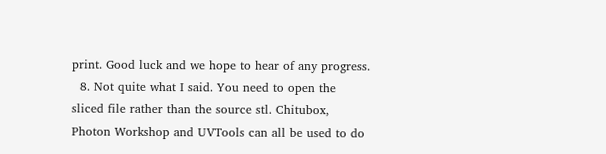print. Good luck and we hope to hear of any progress.
  8. Not quite what I said. You need to open the sliced file rather than the source stl. Chitubox, Photon Workshop and UVTools can all be used to do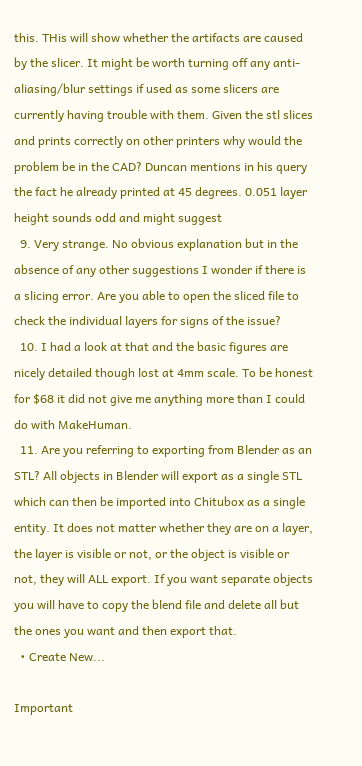this. THis will show whether the artifacts are caused by the slicer. It might be worth turning off any anti-aliasing/blur settings if used as some slicers are currently having trouble with them. Given the stl slices and prints correctly on other printers why would the problem be in the CAD? Duncan mentions in his query the fact he already printed at 45 degrees. 0.051 layer height sounds odd and might suggest
  9. Very strange. No obvious explanation but in the absence of any other suggestions I wonder if there is a slicing error. Are you able to open the sliced file to check the individual layers for signs of the issue?
  10. I had a look at that and the basic figures are nicely detailed though lost at 4mm scale. To be honest for $68 it did not give me anything more than I could do with MakeHuman.
  11. Are you referring to exporting from Blender as an STL? All objects in Blender will export as a single STL which can then be imported into Chitubox as a single entity. It does not matter whether they are on a layer, the layer is visible or not, or the object is visible or not, they will ALL export. If you want separate objects you will have to copy the blend file and delete all but the ones you want and then export that.
  • Create New...

Important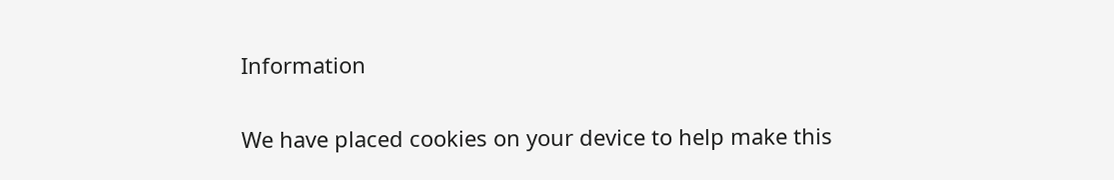Information

We have placed cookies on your device to help make this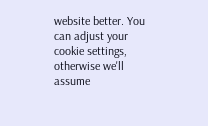website better. You can adjust your cookie settings, otherwise we'll assume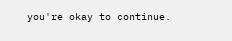you're okay to continue.